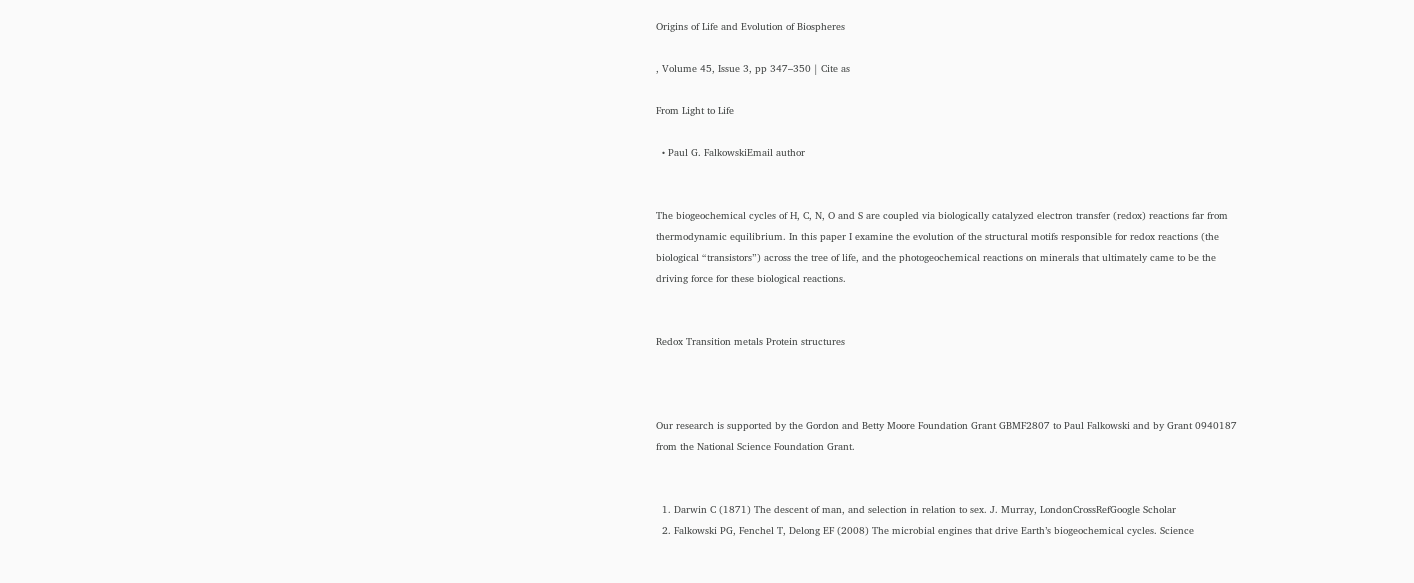Origins of Life and Evolution of Biospheres

, Volume 45, Issue 3, pp 347–350 | Cite as

From Light to Life

  • Paul G. FalkowskiEmail author


The biogeochemical cycles of H, C, N, O and S are coupled via biologically catalyzed electron transfer (redox) reactions far from thermodynamic equilibrium. In this paper I examine the evolution of the structural motifs responsible for redox reactions (the biological “transistors”) across the tree of life, and the photogeochemical reactions on minerals that ultimately came to be the driving force for these biological reactions.


Redox Transition metals Protein structures



Our research is supported by the Gordon and Betty Moore Foundation Grant GBMF2807 to Paul Falkowski and by Grant 0940187 from the National Science Foundation Grant.


  1. Darwin C (1871) The descent of man, and selection in relation to sex. J. Murray, LondonCrossRefGoogle Scholar
  2. Falkowski PG, Fenchel T, Delong EF (2008) The microbial engines that drive Earth’s biogeochemical cycles. Science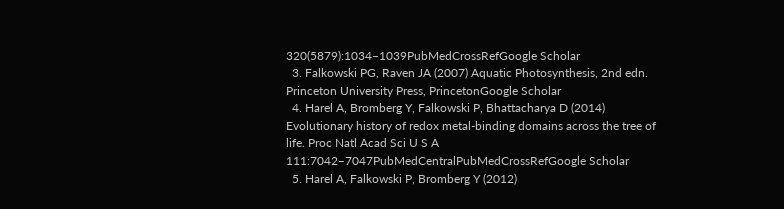320(5879):1034–1039PubMedCrossRefGoogle Scholar
  3. Falkowski PG, Raven JA (2007) Aquatic Photosynthesis, 2nd edn. Princeton University Press, PrincetonGoogle Scholar
  4. Harel A, Bromberg Y, Falkowski P, Bhattacharya D (2014) Evolutionary history of redox metal-binding domains across the tree of life. Proc Natl Acad Sci U S A 111:7042–7047PubMedCentralPubMedCrossRefGoogle Scholar
  5. Harel A, Falkowski P, Bromberg Y (2012)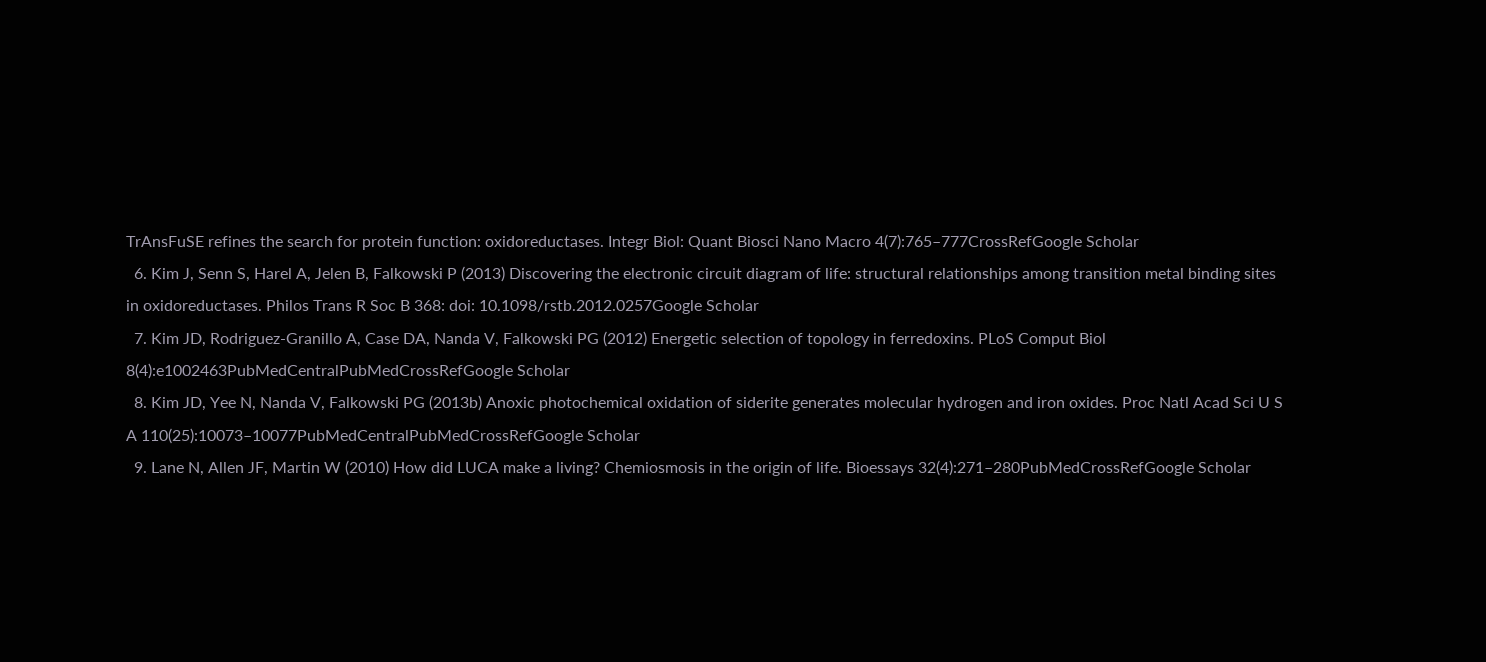TrAnsFuSE refines the search for protein function: oxidoreductases. Integr Biol: Quant Biosci Nano Macro 4(7):765–777CrossRefGoogle Scholar
  6. Kim J, Senn S, Harel A, Jelen B, Falkowski P (2013) Discovering the electronic circuit diagram of life: structural relationships among transition metal binding sites in oxidoreductases. Philos Trans R Soc B 368: doi: 10.1098/rstb.2012.0257Google Scholar
  7. Kim JD, Rodriguez-Granillo A, Case DA, Nanda V, Falkowski PG (2012) Energetic selection of topology in ferredoxins. PLoS Comput Biol 8(4):e1002463PubMedCentralPubMedCrossRefGoogle Scholar
  8. Kim JD, Yee N, Nanda V, Falkowski PG (2013b) Anoxic photochemical oxidation of siderite generates molecular hydrogen and iron oxides. Proc Natl Acad Sci U S A 110(25):10073–10077PubMedCentralPubMedCrossRefGoogle Scholar
  9. Lane N, Allen JF, Martin W (2010) How did LUCA make a living? Chemiosmosis in the origin of life. Bioessays 32(4):271–280PubMedCrossRefGoogle Scholar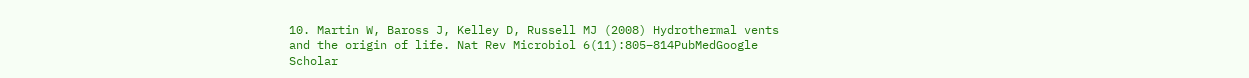10. Martin W, Baross J, Kelley D, Russell MJ (2008) Hydrothermal vents and the origin of life. Nat Rev Microbiol 6(11):805–814PubMedGoogle Scholar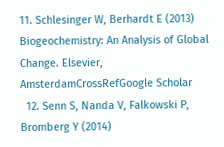11. Schlesinger W, Berhardt E (2013) Biogeochemistry: An Analysis of Global Change. Elsevier, AmsterdamCrossRefGoogle Scholar
  12. Senn S, Nanda V, Falkowski P, Bromberg Y (2014)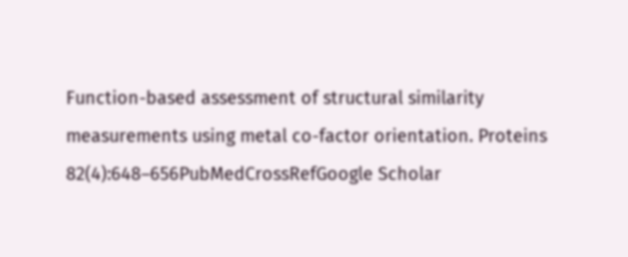Function-based assessment of structural similarity measurements using metal co-factor orientation. Proteins 82(4):648–656PubMedCrossRefGoogle Scholar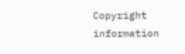Copyright information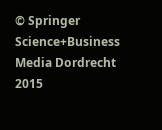© Springer Science+Business Media Dordrecht 2015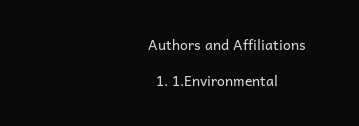Authors and Affiliations

  1. 1.Environmental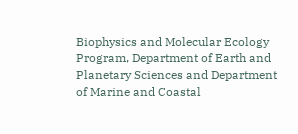Biophysics and Molecular Ecology Program, Department of Earth and Planetary Sciences and Department of Marine and Coastal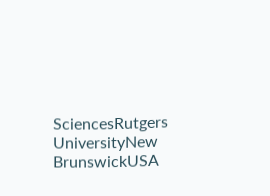SciencesRutgers UniversityNew BrunswickUSA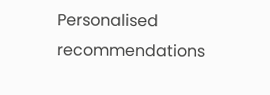Personalised recommendations